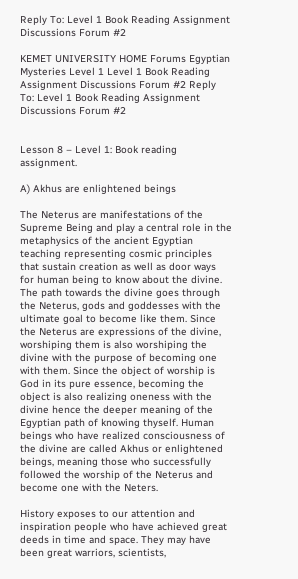Reply To: Level 1 Book Reading Assignment Discussions Forum #2

KEMET UNIVERSITY HOME Forums Egyptian Mysteries Level 1 Level 1 Book Reading Assignment Discussions Forum #2 Reply To: Level 1 Book Reading Assignment Discussions Forum #2


Lesson 8 – Level 1: Book reading assignment.

A) Akhus are enlightened beings

The Neterus are manifestations of the Supreme Being and play a central role in the metaphysics of the ancient Egyptian teaching representing cosmic principles that sustain creation as well as door ways for human being to know about the divine. The path towards the divine goes through the Neterus, gods and goddesses with the ultimate goal to become like them. Since the Neterus are expressions of the divine, worshiping them is also worshiping the divine with the purpose of becoming one with them. Since the object of worship is God in its pure essence, becoming the object is also realizing oneness with the divine hence the deeper meaning of the Egyptian path of knowing thyself. Human beings who have realized consciousness of the divine are called Akhus or enlightened beings, meaning those who successfully followed the worship of the Neterus and become one with the Neters.

History exposes to our attention and inspiration people who have achieved great deeds in time and space. They may have been great warriors, scientists,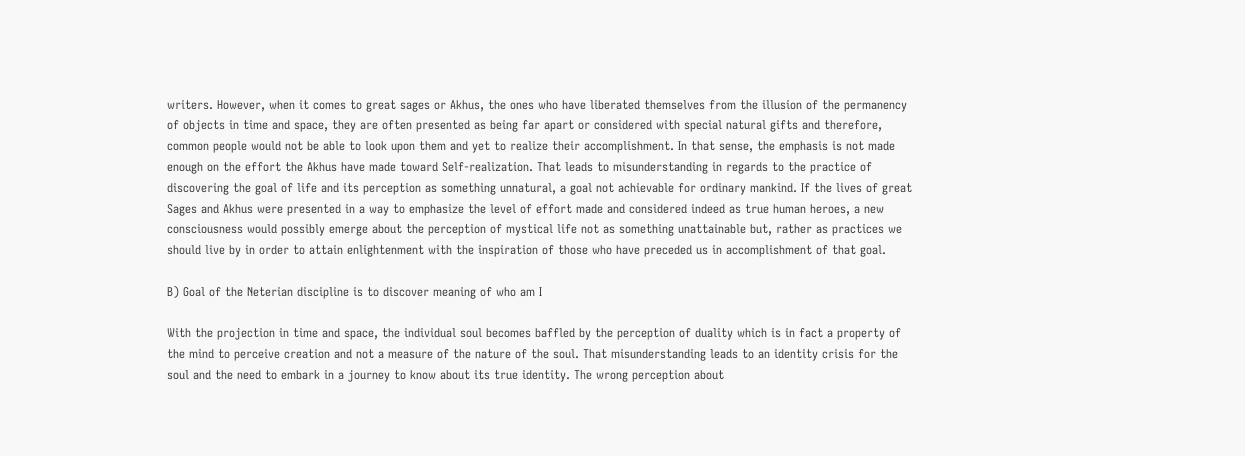writers. However, when it comes to great sages or Akhus, the ones who have liberated themselves from the illusion of the permanency of objects in time and space, they are often presented as being far apart or considered with special natural gifts and therefore, common people would not be able to look upon them and yet to realize their accomplishment. In that sense, the emphasis is not made enough on the effort the Akhus have made toward Self-realization. That leads to misunderstanding in regards to the practice of discovering the goal of life and its perception as something unnatural, a goal not achievable for ordinary mankind. If the lives of great Sages and Akhus were presented in a way to emphasize the level of effort made and considered indeed as true human heroes, a new consciousness would possibly emerge about the perception of mystical life not as something unattainable but, rather as practices we should live by in order to attain enlightenment with the inspiration of those who have preceded us in accomplishment of that goal.

B) Goal of the Neterian discipline is to discover meaning of who am I

With the projection in time and space, the individual soul becomes baffled by the perception of duality which is in fact a property of the mind to perceive creation and not a measure of the nature of the soul. That misunderstanding leads to an identity crisis for the soul and the need to embark in a journey to know about its true identity. The wrong perception about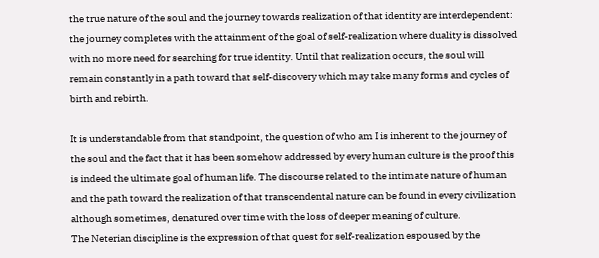the true nature of the soul and the journey towards realization of that identity are interdependent: the journey completes with the attainment of the goal of self-realization where duality is dissolved with no more need for searching for true identity. Until that realization occurs, the soul will remain constantly in a path toward that self-discovery which may take many forms and cycles of birth and rebirth.

It is understandable from that standpoint, the question of who am I is inherent to the journey of the soul and the fact that it has been somehow addressed by every human culture is the proof this is indeed the ultimate goal of human life. The discourse related to the intimate nature of human and the path toward the realization of that transcendental nature can be found in every civilization although sometimes, denatured over time with the loss of deeper meaning of culture.
The Neterian discipline is the expression of that quest for self-realization espoused by the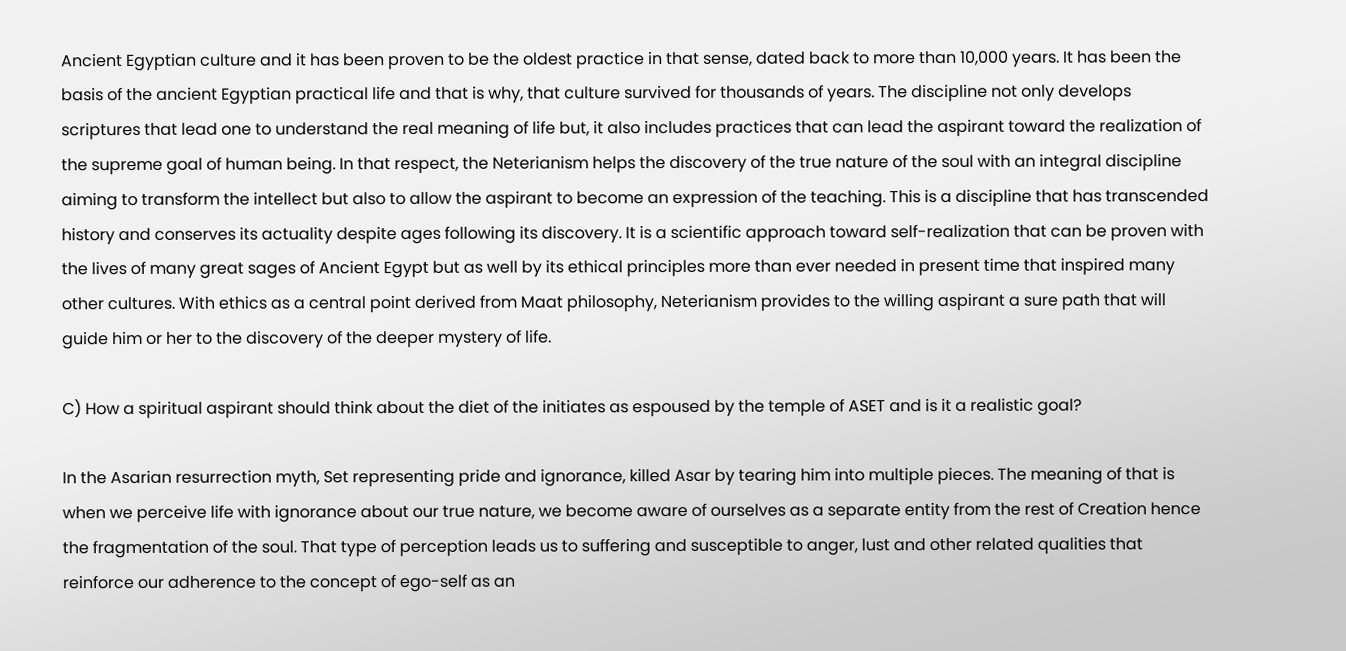Ancient Egyptian culture and it has been proven to be the oldest practice in that sense, dated back to more than 10,000 years. It has been the basis of the ancient Egyptian practical life and that is why, that culture survived for thousands of years. The discipline not only develops scriptures that lead one to understand the real meaning of life but, it also includes practices that can lead the aspirant toward the realization of the supreme goal of human being. In that respect, the Neterianism helps the discovery of the true nature of the soul with an integral discipline aiming to transform the intellect but also to allow the aspirant to become an expression of the teaching. This is a discipline that has transcended history and conserves its actuality despite ages following its discovery. It is a scientific approach toward self-realization that can be proven with the lives of many great sages of Ancient Egypt but as well by its ethical principles more than ever needed in present time that inspired many other cultures. With ethics as a central point derived from Maat philosophy, Neterianism provides to the willing aspirant a sure path that will guide him or her to the discovery of the deeper mystery of life.

C) How a spiritual aspirant should think about the diet of the initiates as espoused by the temple of ASET and is it a realistic goal?

In the Asarian resurrection myth, Set representing pride and ignorance, killed Asar by tearing him into multiple pieces. The meaning of that is when we perceive life with ignorance about our true nature, we become aware of ourselves as a separate entity from the rest of Creation hence the fragmentation of the soul. That type of perception leads us to suffering and susceptible to anger, lust and other related qualities that reinforce our adherence to the concept of ego-self as an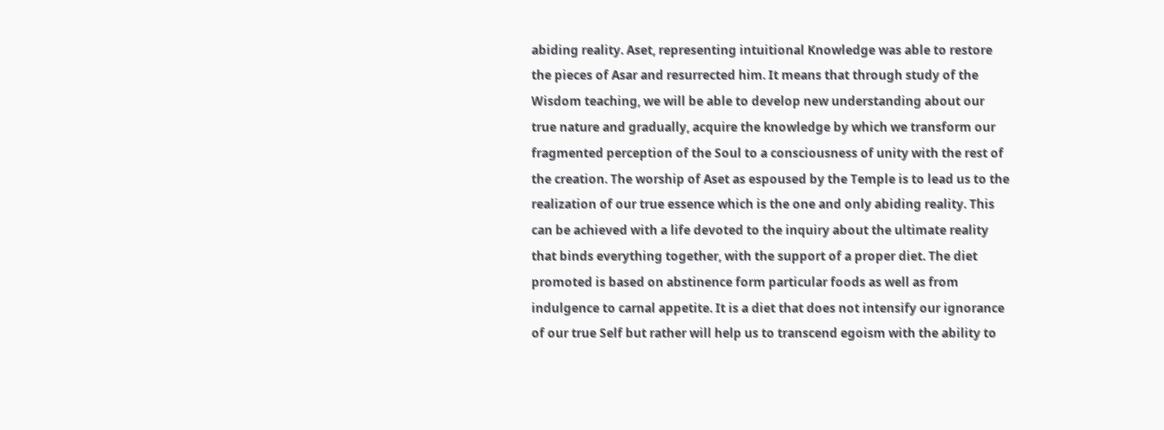abiding reality. Aset, representing intuitional Knowledge was able to restore the pieces of Asar and resurrected him. It means that through study of the Wisdom teaching, we will be able to develop new understanding about our true nature and gradually, acquire the knowledge by which we transform our fragmented perception of the Soul to a consciousness of unity with the rest of the creation. The worship of Aset as espoused by the Temple is to lead us to the realization of our true essence which is the one and only abiding reality. This can be achieved with a life devoted to the inquiry about the ultimate reality that binds everything together, with the support of a proper diet. The diet promoted is based on abstinence form particular foods as well as from indulgence to carnal appetite. It is a diet that does not intensify our ignorance of our true Self but rather will help us to transcend egoism with the ability to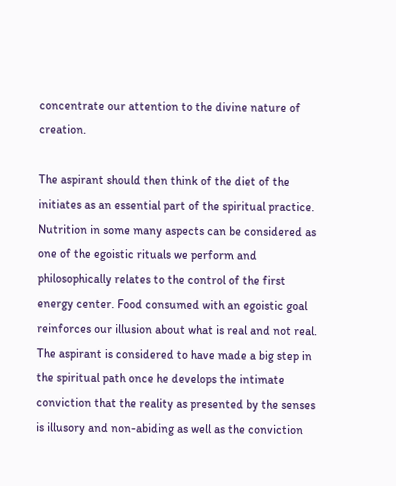concentrate our attention to the divine nature of creation.

The aspirant should then think of the diet of the initiates as an essential part of the spiritual practice. Nutrition in some many aspects can be considered as one of the egoistic rituals we perform and philosophically relates to the control of the first energy center. Food consumed with an egoistic goal reinforces our illusion about what is real and not real. The aspirant is considered to have made a big step in the spiritual path once he develops the intimate conviction that the reality as presented by the senses is illusory and non-abiding as well as the conviction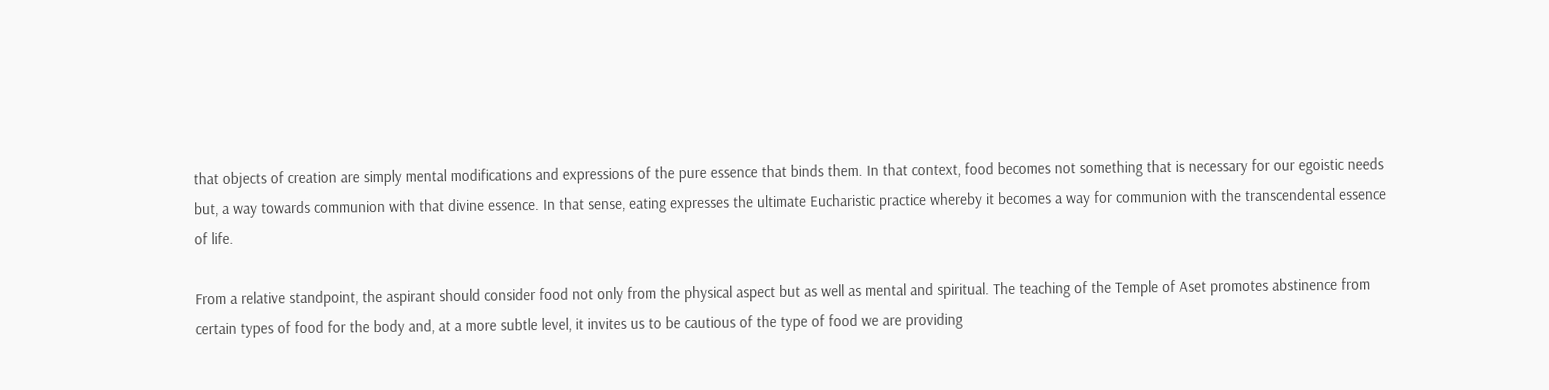that objects of creation are simply mental modifications and expressions of the pure essence that binds them. In that context, food becomes not something that is necessary for our egoistic needs but, a way towards communion with that divine essence. In that sense, eating expresses the ultimate Eucharistic practice whereby it becomes a way for communion with the transcendental essence of life.

From a relative standpoint, the aspirant should consider food not only from the physical aspect but as well as mental and spiritual. The teaching of the Temple of Aset promotes abstinence from certain types of food for the body and, at a more subtle level, it invites us to be cautious of the type of food we are providing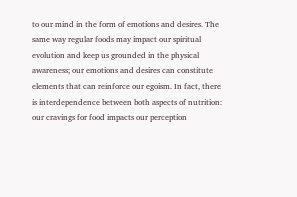to our mind in the form of emotions and desires. The same way regular foods may impact our spiritual evolution and keep us grounded in the physical awareness; our emotions and desires can constitute elements that can reinforce our egoism. In fact, there is interdependence between both aspects of nutrition: our cravings for food impacts our perception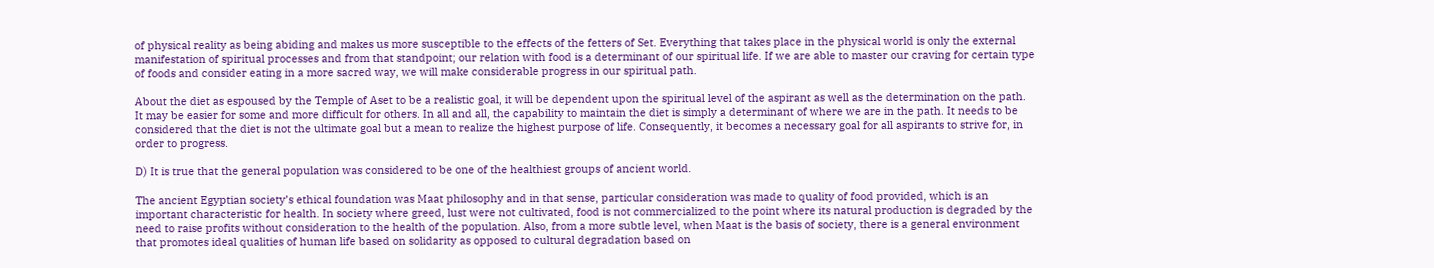of physical reality as being abiding and makes us more susceptible to the effects of the fetters of Set. Everything that takes place in the physical world is only the external manifestation of spiritual processes and from that standpoint; our relation with food is a determinant of our spiritual life. If we are able to master our craving for certain type of foods and consider eating in a more sacred way, we will make considerable progress in our spiritual path.

About the diet as espoused by the Temple of Aset to be a realistic goal, it will be dependent upon the spiritual level of the aspirant as well as the determination on the path. It may be easier for some and more difficult for others. In all and all, the capability to maintain the diet is simply a determinant of where we are in the path. It needs to be considered that the diet is not the ultimate goal but a mean to realize the highest purpose of life. Consequently, it becomes a necessary goal for all aspirants to strive for, in order to progress.

D) It is true that the general population was considered to be one of the healthiest groups of ancient world.

The ancient Egyptian society’s ethical foundation was Maat philosophy and in that sense, particular consideration was made to quality of food provided, which is an important characteristic for health. In society where greed, lust were not cultivated, food is not commercialized to the point where its natural production is degraded by the need to raise profits without consideration to the health of the population. Also, from a more subtle level, when Maat is the basis of society, there is a general environment that promotes ideal qualities of human life based on solidarity as opposed to cultural degradation based on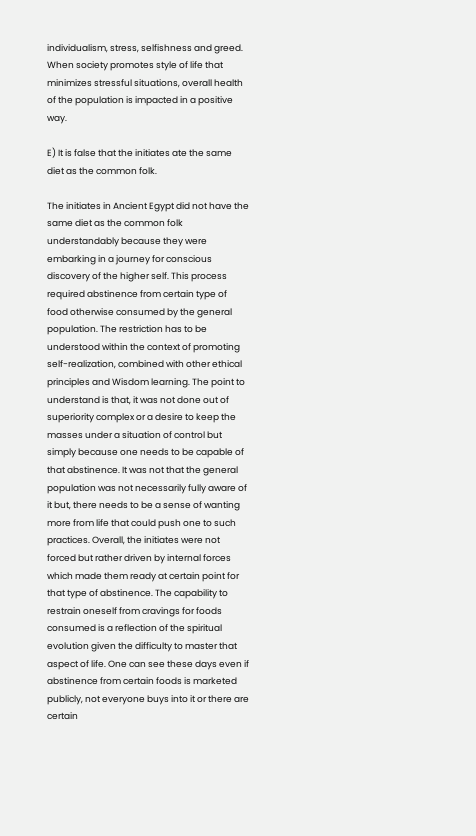individualism, stress, selfishness and greed. When society promotes style of life that minimizes stressful situations, overall health of the population is impacted in a positive way.

E) It is false that the initiates ate the same diet as the common folk.

The initiates in Ancient Egypt did not have the same diet as the common folk understandably because they were embarking in a journey for conscious discovery of the higher self. This process required abstinence from certain type of food otherwise consumed by the general population. The restriction has to be understood within the context of promoting self-realization, combined with other ethical principles and Wisdom learning. The point to understand is that, it was not done out of superiority complex or a desire to keep the masses under a situation of control but simply because one needs to be capable of that abstinence. It was not that the general population was not necessarily fully aware of it but, there needs to be a sense of wanting more from life that could push one to such practices. Overall, the initiates were not forced but rather driven by internal forces which made them ready at certain point for that type of abstinence. The capability to restrain oneself from cravings for foods consumed is a reflection of the spiritual evolution given the difficulty to master that aspect of life. One can see these days even if abstinence from certain foods is marketed publicly, not everyone buys into it or there are certain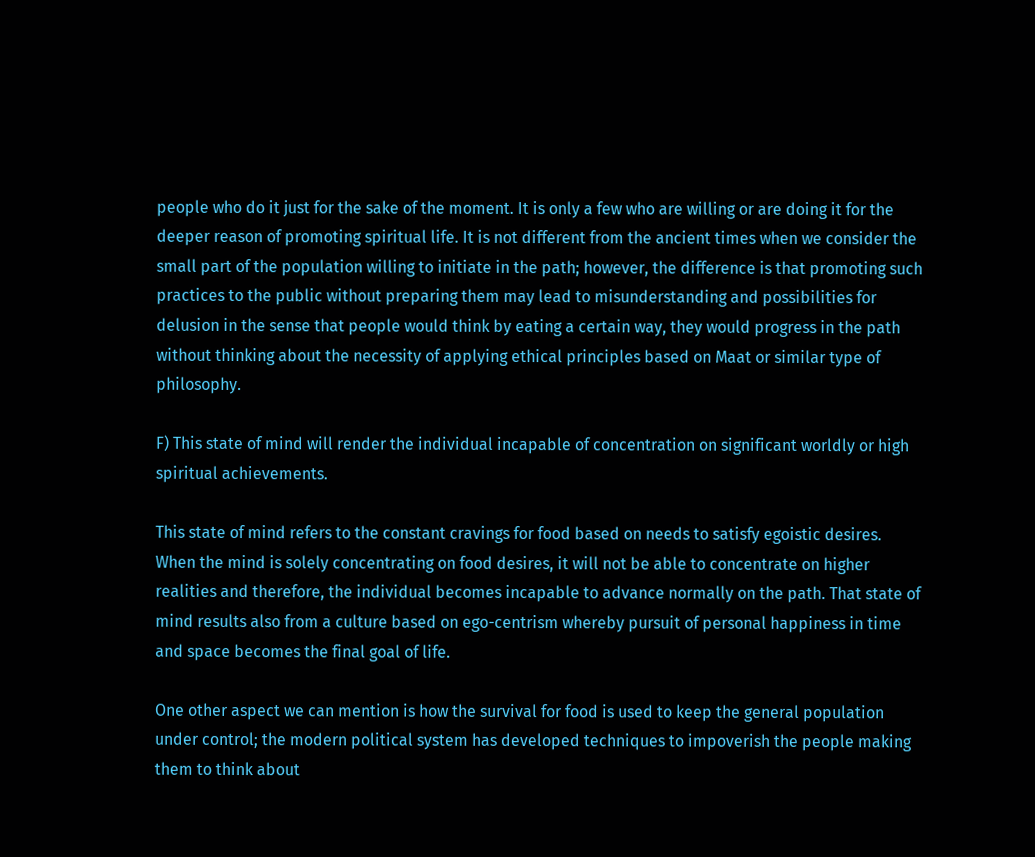people who do it just for the sake of the moment. It is only a few who are willing or are doing it for the deeper reason of promoting spiritual life. It is not different from the ancient times when we consider the small part of the population willing to initiate in the path; however, the difference is that promoting such practices to the public without preparing them may lead to misunderstanding and possibilities for delusion in the sense that people would think by eating a certain way, they would progress in the path without thinking about the necessity of applying ethical principles based on Maat or similar type of philosophy.

F) This state of mind will render the individual incapable of concentration on significant worldly or high spiritual achievements.

This state of mind refers to the constant cravings for food based on needs to satisfy egoistic desires. When the mind is solely concentrating on food desires, it will not be able to concentrate on higher realities and therefore, the individual becomes incapable to advance normally on the path. That state of mind results also from a culture based on ego-centrism whereby pursuit of personal happiness in time and space becomes the final goal of life.

One other aspect we can mention is how the survival for food is used to keep the general population under control; the modern political system has developed techniques to impoverish the people making them to think about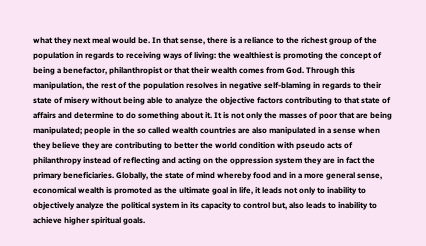what they next meal would be. In that sense, there is a reliance to the richest group of the population in regards to receiving ways of living: the wealthiest is promoting the concept of being a benefactor, philanthropist or that their wealth comes from God. Through this manipulation, the rest of the population resolves in negative self-blaming in regards to their state of misery without being able to analyze the objective factors contributing to that state of affairs and determine to do something about it. It is not only the masses of poor that are being manipulated; people in the so called wealth countries are also manipulated in a sense when they believe they are contributing to better the world condition with pseudo acts of philanthropy instead of reflecting and acting on the oppression system they are in fact the primary beneficiaries. Globally, the state of mind whereby food and in a more general sense, economical wealth is promoted as the ultimate goal in life, it leads not only to inability to objectively analyze the political system in its capacity to control but, also leads to inability to achieve higher spiritual goals.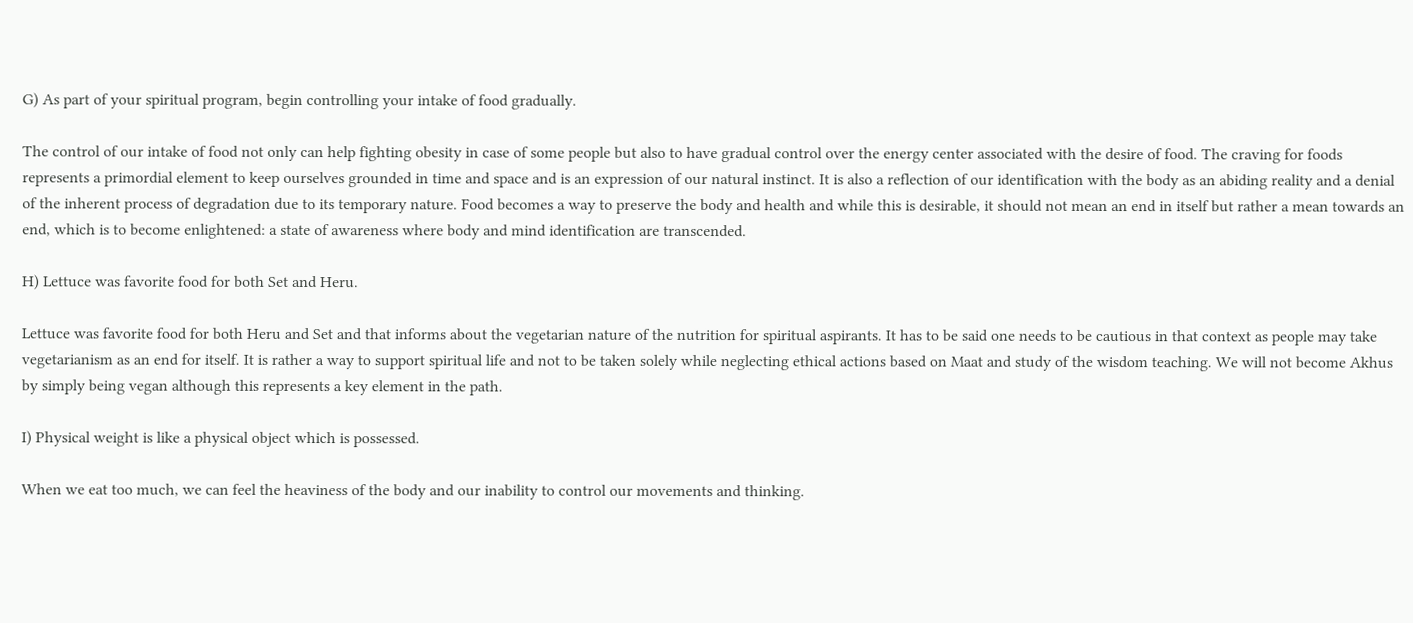G) As part of your spiritual program, begin controlling your intake of food gradually.

The control of our intake of food not only can help fighting obesity in case of some people but also to have gradual control over the energy center associated with the desire of food. The craving for foods represents a primordial element to keep ourselves grounded in time and space and is an expression of our natural instinct. It is also a reflection of our identification with the body as an abiding reality and a denial of the inherent process of degradation due to its temporary nature. Food becomes a way to preserve the body and health and while this is desirable, it should not mean an end in itself but rather a mean towards an end, which is to become enlightened: a state of awareness where body and mind identification are transcended.

H) Lettuce was favorite food for both Set and Heru.

Lettuce was favorite food for both Heru and Set and that informs about the vegetarian nature of the nutrition for spiritual aspirants. It has to be said one needs to be cautious in that context as people may take vegetarianism as an end for itself. It is rather a way to support spiritual life and not to be taken solely while neglecting ethical actions based on Maat and study of the wisdom teaching. We will not become Akhus by simply being vegan although this represents a key element in the path.

I) Physical weight is like a physical object which is possessed.

When we eat too much, we can feel the heaviness of the body and our inability to control our movements and thinking.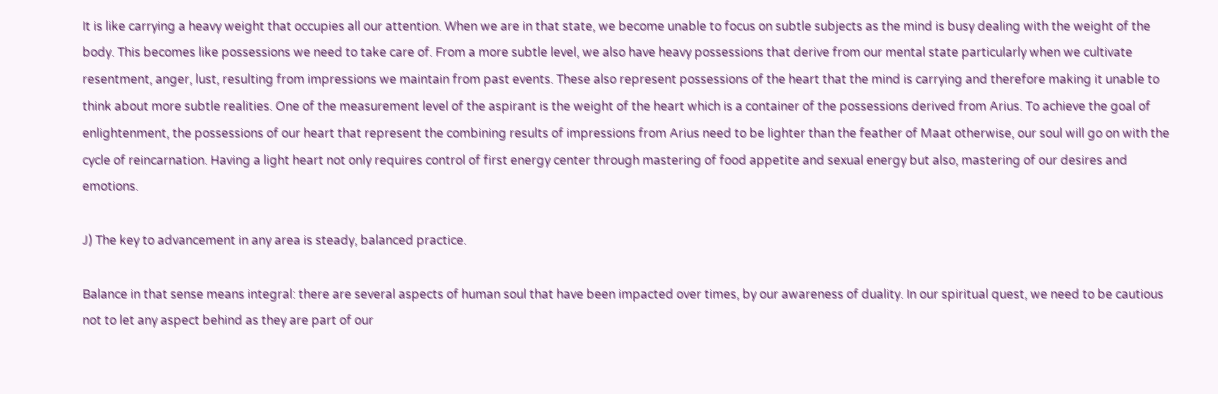It is like carrying a heavy weight that occupies all our attention. When we are in that state, we become unable to focus on subtle subjects as the mind is busy dealing with the weight of the body. This becomes like possessions we need to take care of. From a more subtle level, we also have heavy possessions that derive from our mental state particularly when we cultivate resentment, anger, lust, resulting from impressions we maintain from past events. These also represent possessions of the heart that the mind is carrying and therefore making it unable to think about more subtle realities. One of the measurement level of the aspirant is the weight of the heart which is a container of the possessions derived from Arius. To achieve the goal of enlightenment, the possessions of our heart that represent the combining results of impressions from Arius need to be lighter than the feather of Maat otherwise, our soul will go on with the cycle of reincarnation. Having a light heart not only requires control of first energy center through mastering of food appetite and sexual energy but also, mastering of our desires and emotions.

J) The key to advancement in any area is steady, balanced practice.

Balance in that sense means integral: there are several aspects of human soul that have been impacted over times, by our awareness of duality. In our spiritual quest, we need to be cautious not to let any aspect behind as they are part of our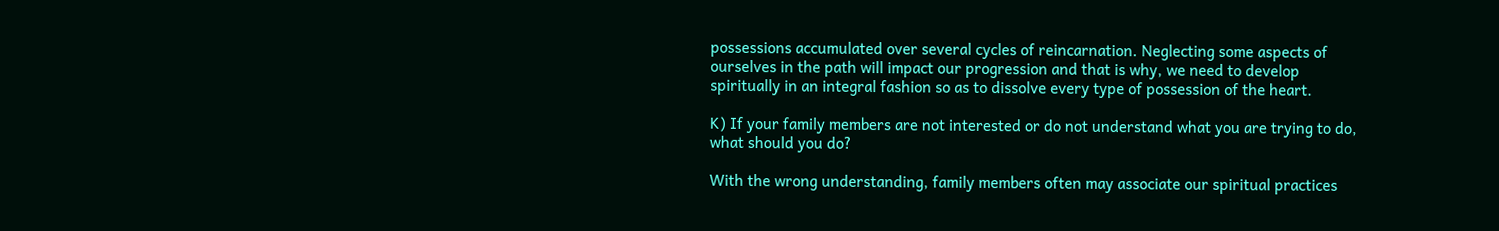possessions accumulated over several cycles of reincarnation. Neglecting some aspects of ourselves in the path will impact our progression and that is why, we need to develop spiritually in an integral fashion so as to dissolve every type of possession of the heart.

K) If your family members are not interested or do not understand what you are trying to do, what should you do?

With the wrong understanding, family members often may associate our spiritual practices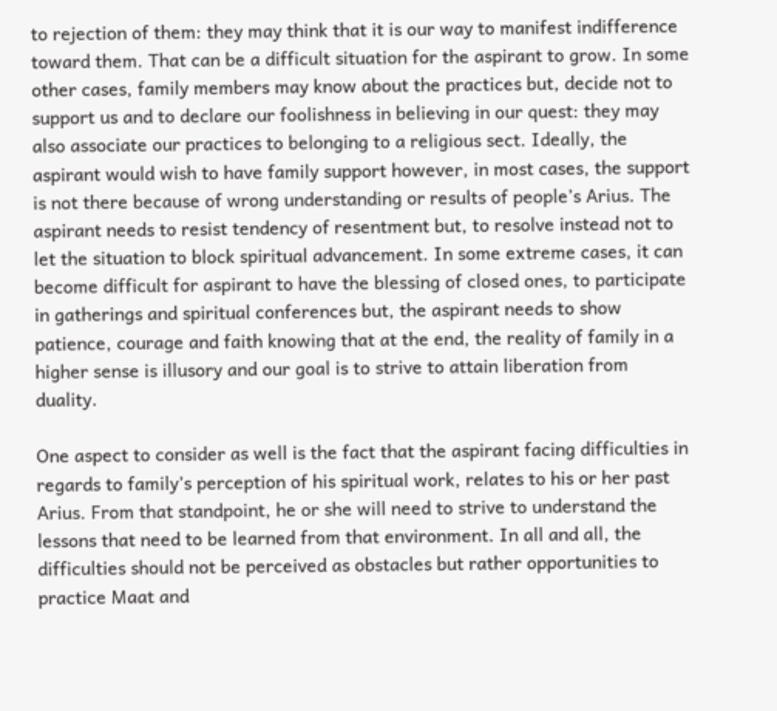to rejection of them: they may think that it is our way to manifest indifference toward them. That can be a difficult situation for the aspirant to grow. In some other cases, family members may know about the practices but, decide not to support us and to declare our foolishness in believing in our quest: they may also associate our practices to belonging to a religious sect. Ideally, the aspirant would wish to have family support however, in most cases, the support is not there because of wrong understanding or results of people’s Arius. The aspirant needs to resist tendency of resentment but, to resolve instead not to let the situation to block spiritual advancement. In some extreme cases, it can become difficult for aspirant to have the blessing of closed ones, to participate in gatherings and spiritual conferences but, the aspirant needs to show patience, courage and faith knowing that at the end, the reality of family in a higher sense is illusory and our goal is to strive to attain liberation from duality.

One aspect to consider as well is the fact that the aspirant facing difficulties in regards to family’s perception of his spiritual work, relates to his or her past Arius. From that standpoint, he or she will need to strive to understand the lessons that need to be learned from that environment. In all and all, the difficulties should not be perceived as obstacles but rather opportunities to practice Maat and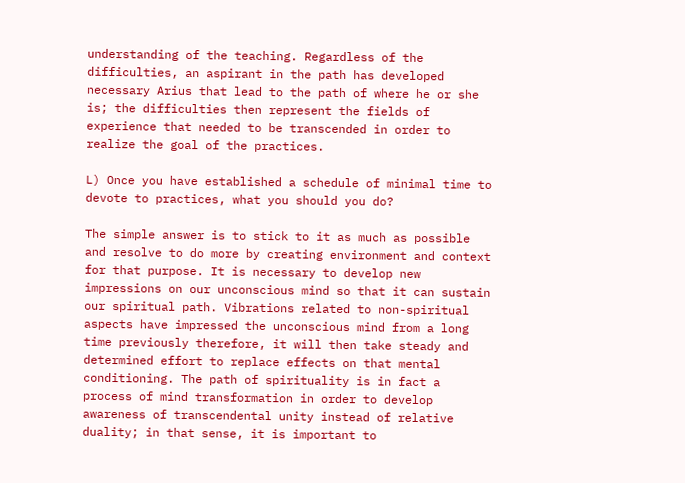understanding of the teaching. Regardless of the difficulties, an aspirant in the path has developed necessary Arius that lead to the path of where he or she is; the difficulties then represent the fields of experience that needed to be transcended in order to realize the goal of the practices.

L) Once you have established a schedule of minimal time to devote to practices, what you should you do?

The simple answer is to stick to it as much as possible and resolve to do more by creating environment and context for that purpose. It is necessary to develop new impressions on our unconscious mind so that it can sustain our spiritual path. Vibrations related to non-spiritual aspects have impressed the unconscious mind from a long time previously therefore, it will then take steady and determined effort to replace effects on that mental conditioning. The path of spirituality is in fact a process of mind transformation in order to develop awareness of transcendental unity instead of relative duality; in that sense, it is important to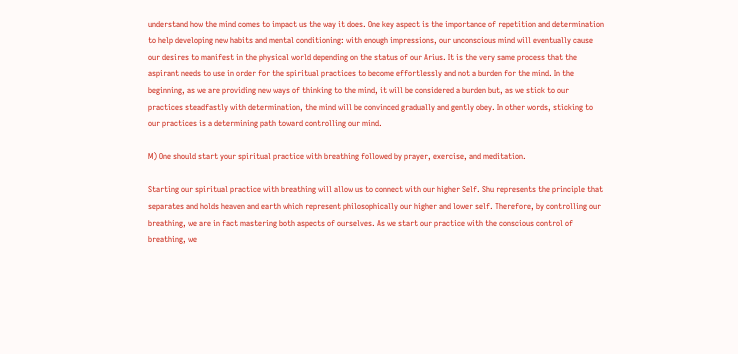understand how the mind comes to impact us the way it does. One key aspect is the importance of repetition and determination to help developing new habits and mental conditioning: with enough impressions, our unconscious mind will eventually cause our desires to manifest in the physical world depending on the status of our Arius. It is the very same process that the aspirant needs to use in order for the spiritual practices to become effortlessly and not a burden for the mind. In the beginning, as we are providing new ways of thinking to the mind, it will be considered a burden but, as we stick to our practices steadfastly with determination, the mind will be convinced gradually and gently obey. In other words, sticking to our practices is a determining path toward controlling our mind.

M) One should start your spiritual practice with breathing followed by prayer, exercise, and meditation.

Starting our spiritual practice with breathing will allow us to connect with our higher Self. Shu represents the principle that separates and holds heaven and earth which represent philosophically our higher and lower self. Therefore, by controlling our breathing, we are in fact mastering both aspects of ourselves. As we start our practice with the conscious control of breathing, we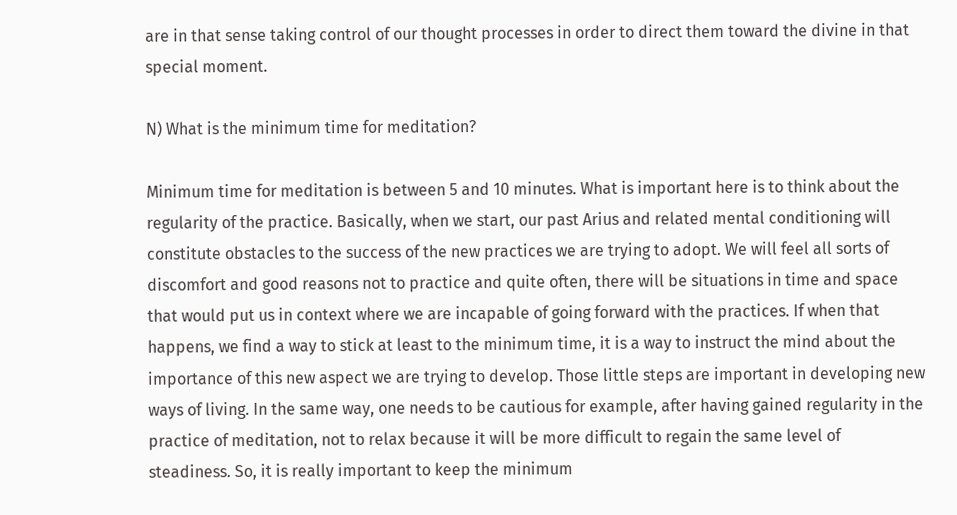are in that sense taking control of our thought processes in order to direct them toward the divine in that special moment.

N) What is the minimum time for meditation?

Minimum time for meditation is between 5 and 10 minutes. What is important here is to think about the regularity of the practice. Basically, when we start, our past Arius and related mental conditioning will constitute obstacles to the success of the new practices we are trying to adopt. We will feel all sorts of discomfort and good reasons not to practice and quite often, there will be situations in time and space that would put us in context where we are incapable of going forward with the practices. If when that happens, we find a way to stick at least to the minimum time, it is a way to instruct the mind about the importance of this new aspect we are trying to develop. Those little steps are important in developing new ways of living. In the same way, one needs to be cautious for example, after having gained regularity in the practice of meditation, not to relax because it will be more difficult to regain the same level of steadiness. So, it is really important to keep the minimum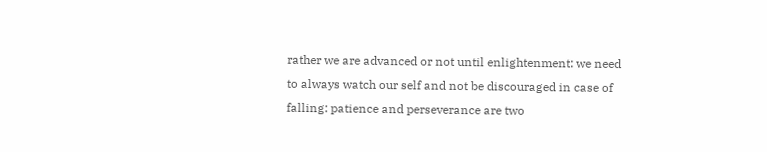rather we are advanced or not until enlightenment: we need to always watch our self and not be discouraged in case of falling: patience and perseverance are two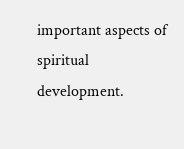important aspects of spiritual development.